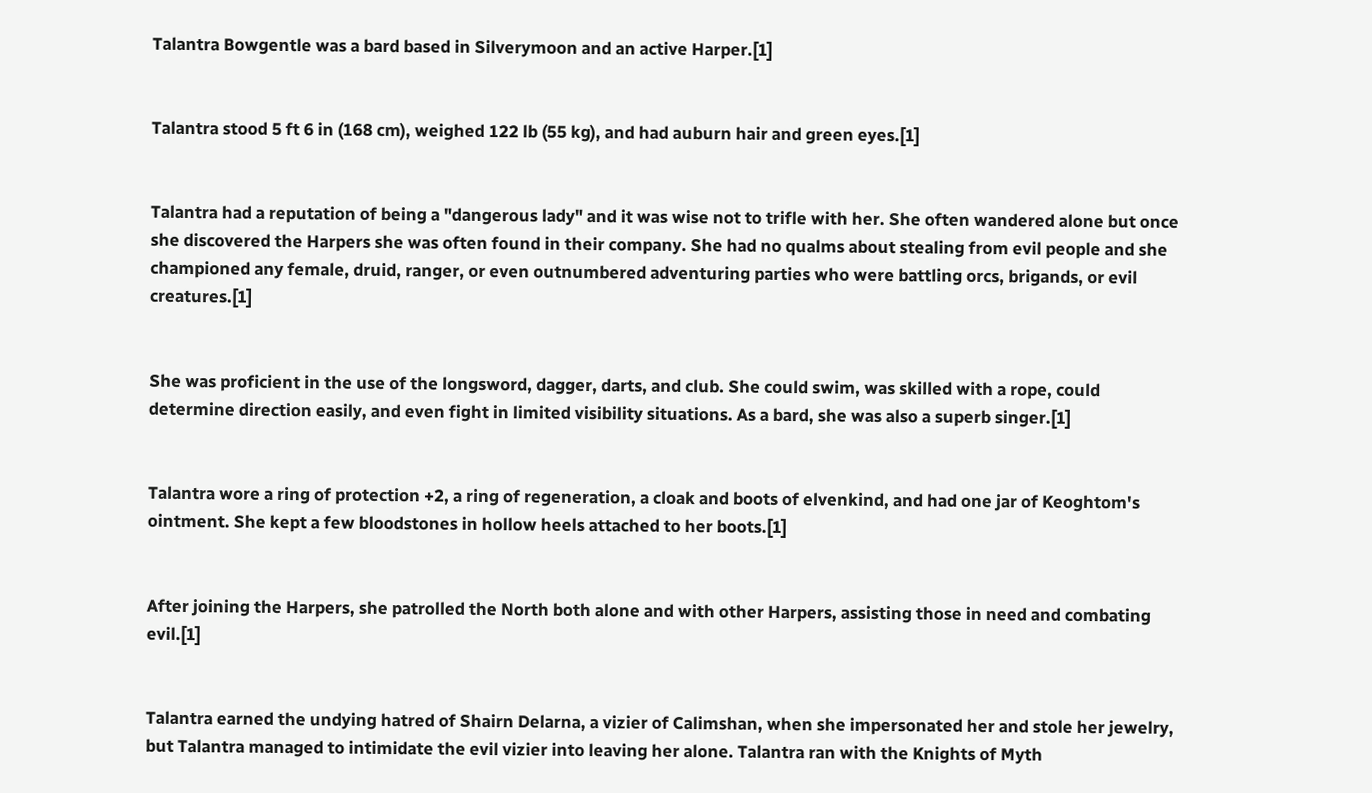Talantra Bowgentle was a bard based in Silverymoon and an active Harper.[1]


Talantra stood 5 ft 6 in (168 cm), weighed 122 lb (55 kg), and had auburn hair and green eyes.[1]


Talantra had a reputation of being a "dangerous lady" and it was wise not to trifle with her. She often wandered alone but once she discovered the Harpers she was often found in their company. She had no qualms about stealing from evil people and she championed any female, druid, ranger, or even outnumbered adventuring parties who were battling orcs, brigands, or evil creatures.[1]


She was proficient in the use of the longsword, dagger, darts, and club. She could swim, was skilled with a rope, could determine direction easily, and even fight in limited visibility situations. As a bard, she was also a superb singer.[1]


Talantra wore a ring of protection +2, a ring of regeneration, a cloak and boots of elvenkind, and had one jar of Keoghtom's ointment. She kept a few bloodstones in hollow heels attached to her boots.[1]


After joining the Harpers, she patrolled the North both alone and with other Harpers, assisting those in need and combating evil.[1]


Talantra earned the undying hatred of Shairn Delarna, a vizier of Calimshan, when she impersonated her and stole her jewelry, but Talantra managed to intimidate the evil vizier into leaving her alone. Talantra ran with the Knights of Myth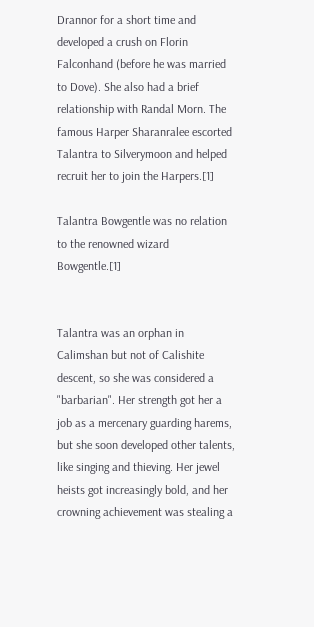Drannor for a short time and developed a crush on Florin Falconhand (before he was married to Dove). She also had a brief relationship with Randal Morn. The famous Harper Sharanralee escorted Talantra to Silverymoon and helped recruit her to join the Harpers.[1]

Talantra Bowgentle was no relation to the renowned wizard Bowgentle.[1]


Talantra was an orphan in Calimshan but not of Calishite descent, so she was considered a "barbarian". Her strength got her a job as a mercenary guarding harems, but she soon developed other talents, like singing and thieving. Her jewel heists got increasingly bold, and her crowning achievement was stealing a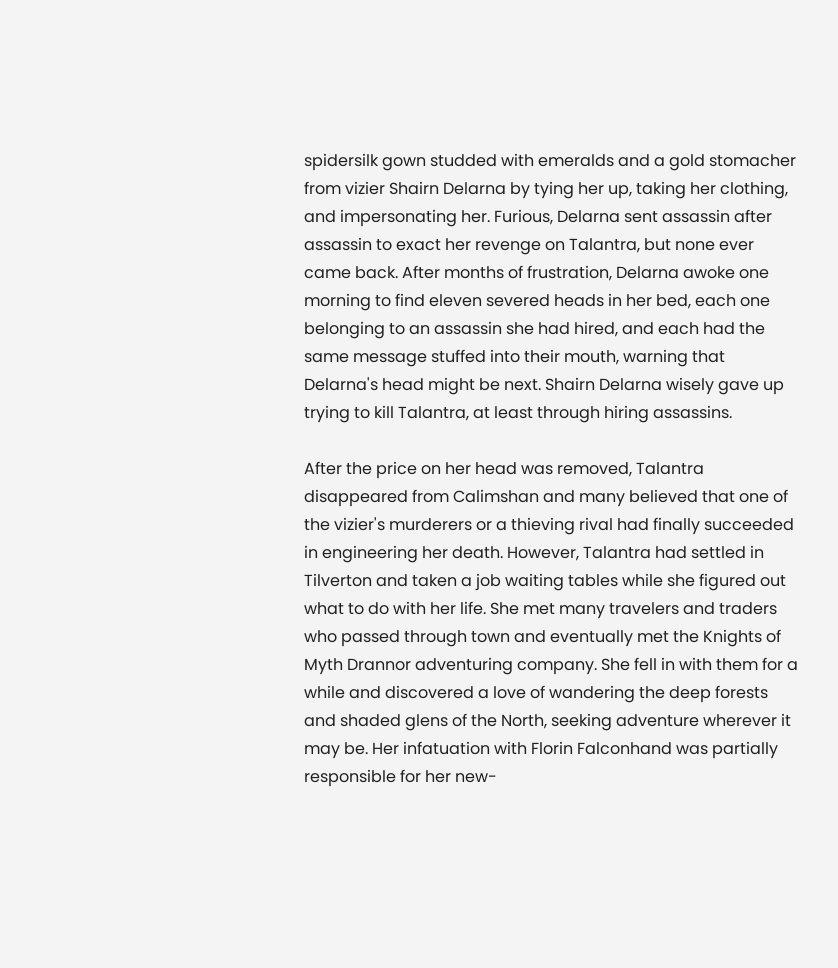spidersilk gown studded with emeralds and a gold stomacher from vizier Shairn Delarna by tying her up, taking her clothing, and impersonating her. Furious, Delarna sent assassin after assassin to exact her revenge on Talantra, but none ever came back. After months of frustration, Delarna awoke one morning to find eleven severed heads in her bed, each one belonging to an assassin she had hired, and each had the same message stuffed into their mouth, warning that Delarna's head might be next. Shairn Delarna wisely gave up trying to kill Talantra, at least through hiring assassins.

After the price on her head was removed, Talantra disappeared from Calimshan and many believed that one of the vizier's murderers or a thieving rival had finally succeeded in engineering her death. However, Talantra had settled in Tilverton and taken a job waiting tables while she figured out what to do with her life. She met many travelers and traders who passed through town and eventually met the Knights of Myth Drannor adventuring company. She fell in with them for a while and discovered a love of wandering the deep forests and shaded glens of the North, seeking adventure wherever it may be. Her infatuation with Florin Falconhand was partially responsible for her new-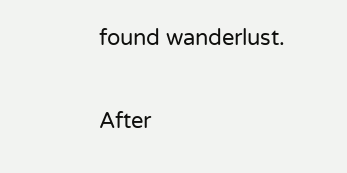found wanderlust.

After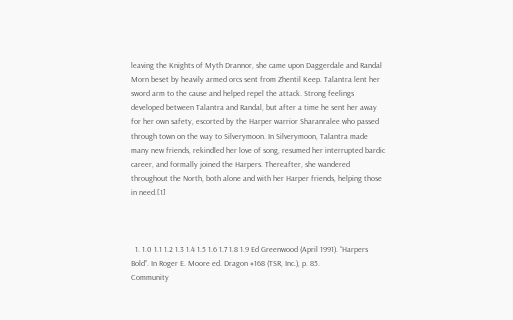leaving the Knights of Myth Drannor, she came upon Daggerdale and Randal Morn beset by heavily armed orcs sent from Zhentil Keep. Talantra lent her sword arm to the cause and helped repel the attack. Strong feelings developed between Talantra and Randal, but after a time he sent her away for her own safety, escorted by the Harper warrior Sharanralee who passed through town on the way to Silverymoon. In Silverymoon, Talantra made many new friends, rekindled her love of song, resumed her interrupted bardic career, and formally joined the Harpers. Thereafter, she wandered throughout the North, both alone and with her Harper friends, helping those in need.[1]



  1. 1.0 1.1 1.2 1.3 1.4 1.5 1.6 1.7 1.8 1.9 Ed Greenwood (April 1991). “Harpers Bold”. In Roger E. Moore ed. Dragon #168 (TSR, Inc.), p. 85.
Community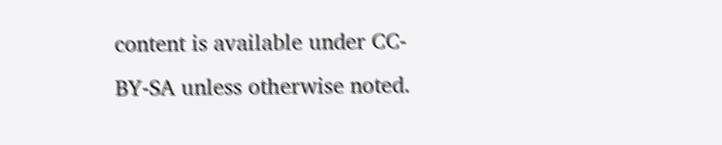content is available under CC-BY-SA unless otherwise noted.